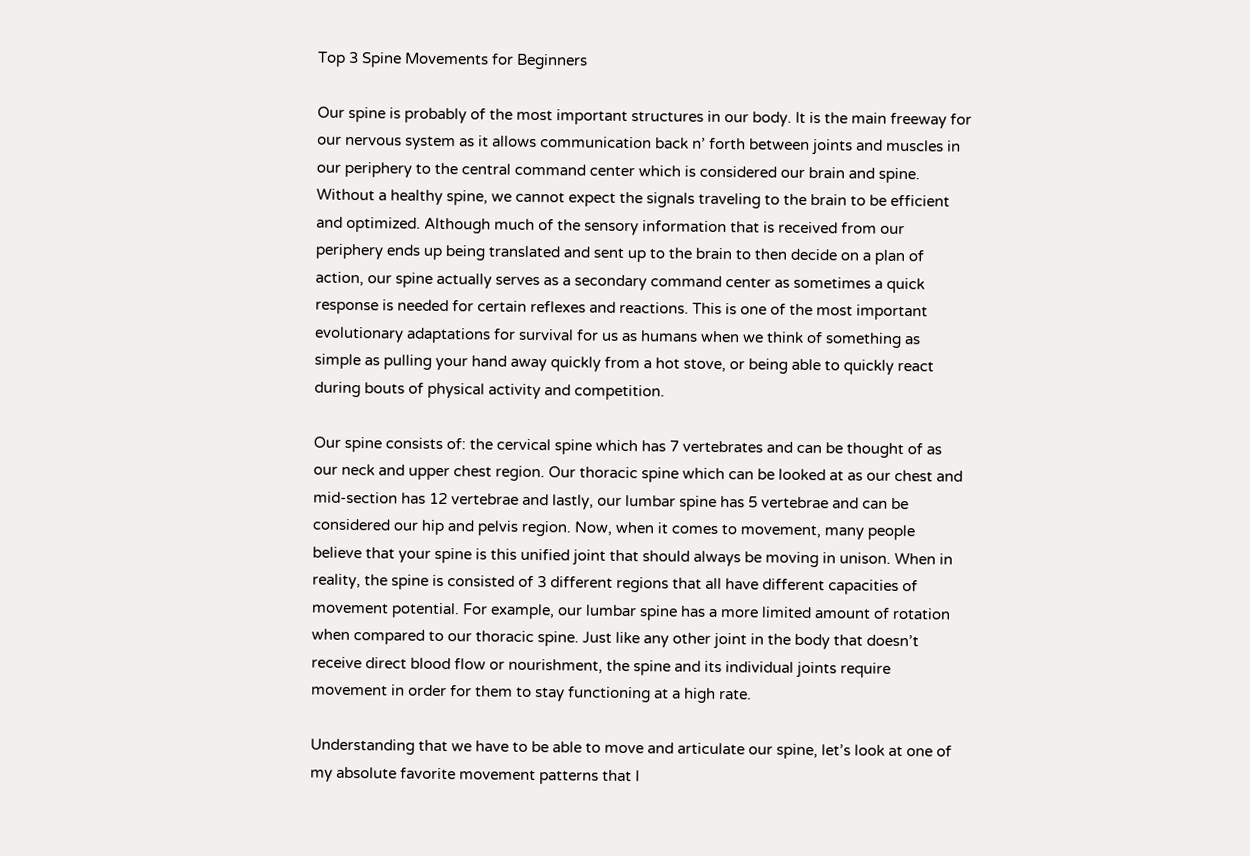Top 3 Spine Movements for Beginners

Our spine is probably of the most important structures in our body. It is the main freeway for our nervous system as it allows communication back n’ forth between joints and muscles in our periphery to the central command center which is considered our brain and spine. Without a healthy spine, we cannot expect the signals traveling to the brain to be efficient and optimized. Although much of the sensory information that is received from our periphery ends up being translated and sent up to the brain to then decide on a plan of action, our spine actually serves as a secondary command center as sometimes a quick response is needed for certain reflexes and reactions. This is one of the most important evolutionary adaptations for survival for us as humans when we think of something as simple as pulling your hand away quickly from a hot stove, or being able to quickly react during bouts of physical activity and competition.

Our spine consists of: the cervical spine which has 7 vertebrates and can be thought of as our neck and upper chest region. Our thoracic spine which can be looked at as our chest and mid-section has 12 vertebrae and lastly, our lumbar spine has 5 vertebrae and can be considered our hip and pelvis region. Now, when it comes to movement, many people believe that your spine is this unified joint that should always be moving in unison. When in reality, the spine is consisted of 3 different regions that all have different capacities of movement potential. For example, our lumbar spine has a more limited amount of rotation when compared to our thoracic spine. Just like any other joint in the body that doesn’t receive direct blood flow or nourishment, the spine and its individual joints require movement in order for them to stay functioning at a high rate.

Understanding that we have to be able to move and articulate our spine, let’s look at one of my absolute favorite movement patterns that I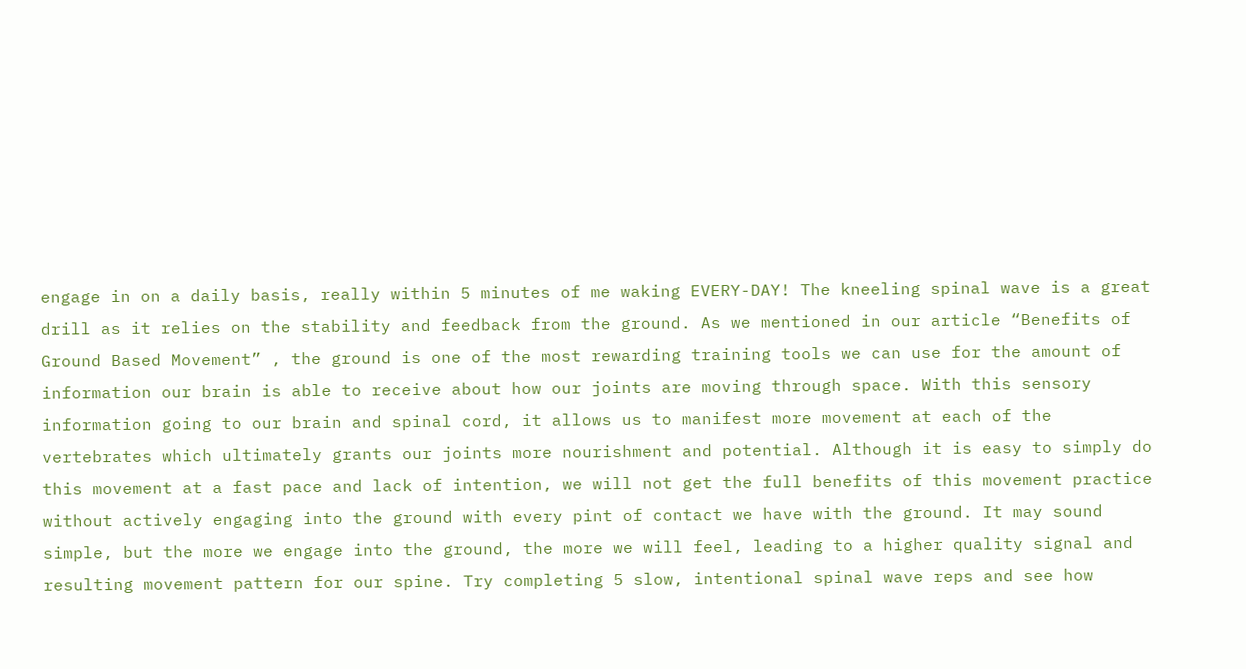engage in on a daily basis, really within 5 minutes of me waking EVERY-DAY! The kneeling spinal wave is a great drill as it relies on the stability and feedback from the ground. As we mentioned in our article “Benefits of Ground Based Movement” , the ground is one of the most rewarding training tools we can use for the amount of information our brain is able to receive about how our joints are moving through space. With this sensory information going to our brain and spinal cord, it allows us to manifest more movement at each of the vertebrates which ultimately grants our joints more nourishment and potential. Although it is easy to simply do this movement at a fast pace and lack of intention, we will not get the full benefits of this movement practice without actively engaging into the ground with every pint of contact we have with the ground. It may sound simple, but the more we engage into the ground, the more we will feel, leading to a higher quality signal and resulting movement pattern for our spine. Try completing 5 slow, intentional spinal wave reps and see how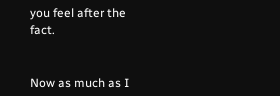you feel after the fact.


Now as much as I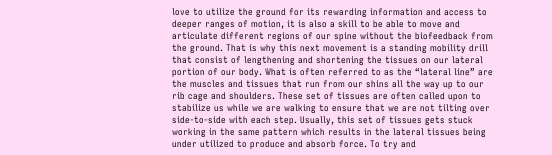love to utilize the ground for its rewarding information and access to deeper ranges of motion, it is also a skill to be able to move and articulate different regions of our spine without the biofeedback from the ground. That is why this next movement is a standing mobility drill that consist of lengthening and shortening the tissues on our lateral portion of our body. What is often referred to as the “lateral line” are the muscles and tissues that run from our shins all the way up to our rib cage and shoulders. These set of tissues are often called upon to stabilize us while we are walking to ensure that we are not tilting over side-to-side with each step. Usually, this set of tissues gets stuck working in the same pattern which results in the lateral tissues being under utilized to produce and absorb force. To try and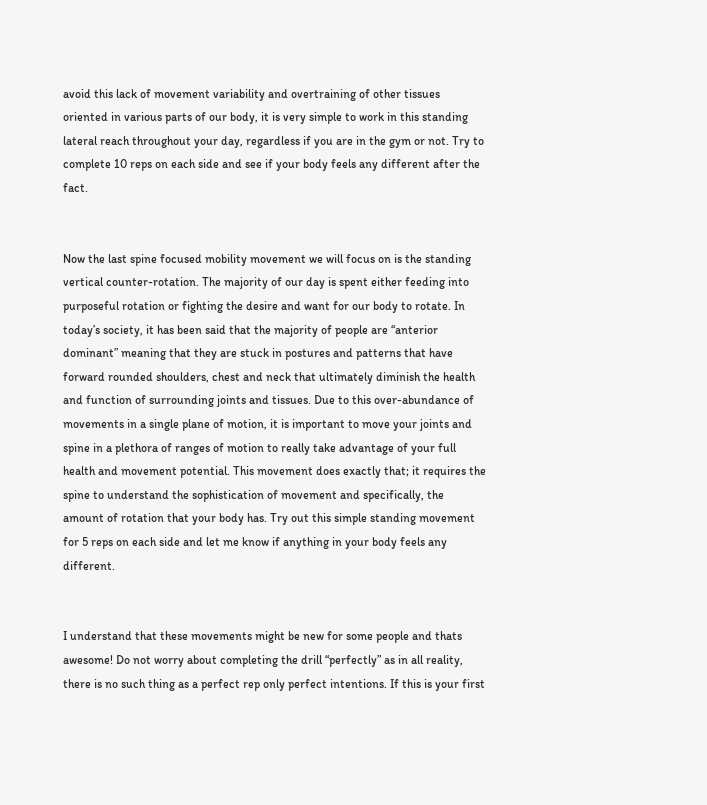avoid this lack of movement variability and overtraining of other tissues oriented in various parts of our body, it is very simple to work in this standing lateral reach throughout your day, regardless if you are in the gym or not. Try to complete 10 reps on each side and see if your body feels any different after the fact.


Now the last spine focused mobility movement we will focus on is the standing vertical counter-rotation. The majority of our day is spent either feeding into purposeful rotation or fighting the desire and want for our body to rotate. In today’s society, it has been said that the majority of people are “anterior dominant” meaning that they are stuck in postures and patterns that have forward rounded shoulders, chest and neck that ultimately diminish the health and function of surrounding joints and tissues. Due to this over-abundance of movements in a single plane of motion, it is important to move your joints and spine in a plethora of ranges of motion to really take advantage of your full health and movement potential. This movement does exactly that; it requires the spine to understand the sophistication of movement and specifically, the amount of rotation that your body has. Try out this simple standing movement for 5 reps on each side and let me know if anything in your body feels any different.


I understand that these movements might be new for some people and thats awesome! Do not worry about completing the drill “perfectly” as in all reality, there is no such thing as a perfect rep only perfect intentions. If this is your first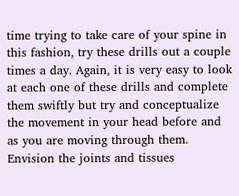time trying to take care of your spine in this fashion, try these drills out a couple times a day. Again, it is very easy to look at each one of these drills and complete them swiftly but try and conceptualize the movement in your head before and as you are moving through them. Envision the joints and tissues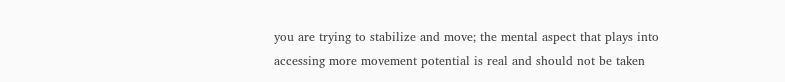you are trying to stabilize and move; the mental aspect that plays into accessing more movement potential is real and should not be taken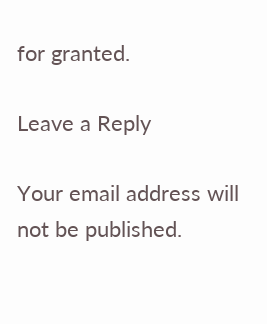for granted.

Leave a Reply

Your email address will not be published.